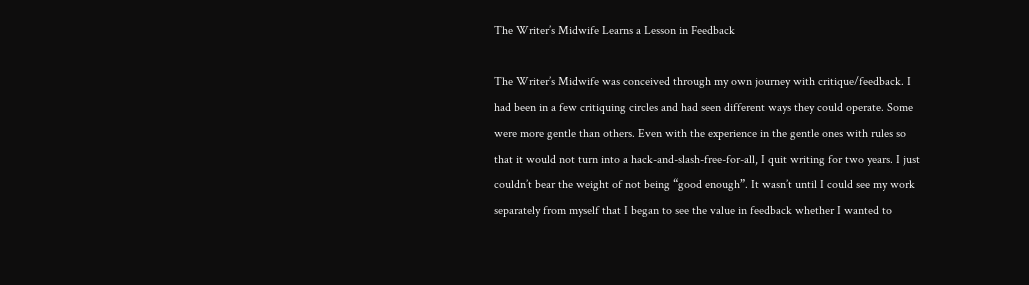The Writer’s Midwife Learns a Lesson in Feedback

The Writer’s Midwife was conceived through my own journey with critique/feedback. I had been in a few critiquing circles and had seen different ways they could operate. Some were more gentle than others. Even with the experience in the gentle ones with rules so that it would not turn into a hack-and-slash-free-for-all, I quit writing for two years. I just couldn’t bear the weight of not being “good enough”. It wasn’t until I could see my work separately from myself that I began to see the value in feedback whether I wanted to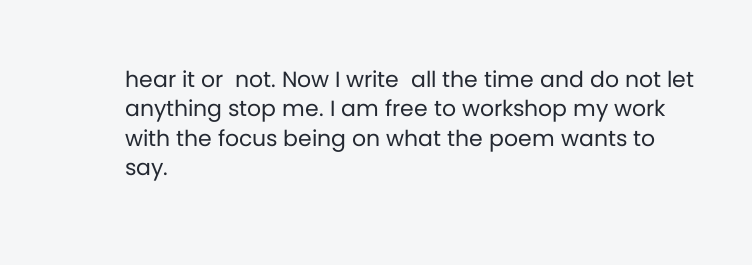hear it or  not. Now I write  all the time and do not let anything stop me. I am free to workshop my work with the focus being on what the poem wants to say.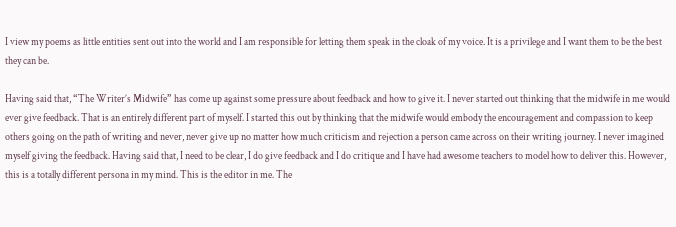I view my poems as little entities sent out into the world and I am responsible for letting them speak in the cloak of my voice. It is a privilege and I want them to be the best they can be.

Having said that, “The Writer’s Midwife” has come up against some pressure about feedback and how to give it. I never started out thinking that the midwife in me would ever give feedback. That is an entirely different part of myself. I started this out by thinking that the midwife would embody the encouragement and compassion to keep others going on the path of writing and never, never give up no matter how much criticism and rejection a person came across on their writing journey. I never imagined myself giving the feedback. Having said that, I need to be clear, I do give feedback and I do critique and I have had awesome teachers to model how to deliver this. However, this is a totally different persona in my mind. This is the editor in me. The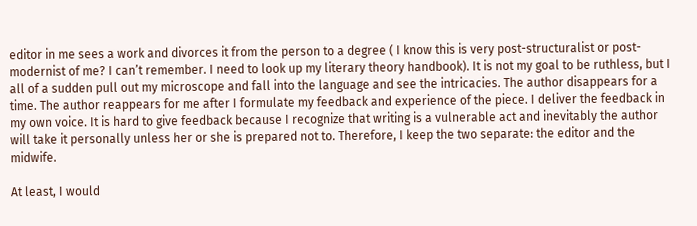editor in me sees a work and divorces it from the person to a degree ( I know this is very post-structuralist or post-modernist of me? I can’t remember. I need to look up my literary theory handbook). It is not my goal to be ruthless, but I all of a sudden pull out my microscope and fall into the language and see the intricacies. The author disappears for a time. The author reappears for me after I formulate my feedback and experience of the piece. I deliver the feedback in my own voice. It is hard to give feedback because I recognize that writing is a vulnerable act and inevitably the author will take it personally unless her or she is prepared not to. Therefore, I keep the two separate: the editor and the midwife.

At least, I would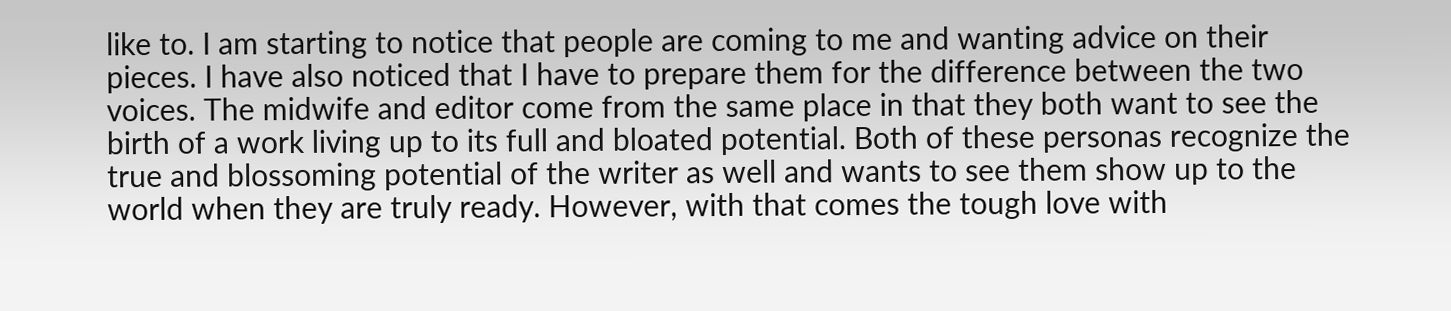like to. I am starting to notice that people are coming to me and wanting advice on their pieces. I have also noticed that I have to prepare them for the difference between the two voices. The midwife and editor come from the same place in that they both want to see the birth of a work living up to its full and bloated potential. Both of these personas recognize the true and blossoming potential of the writer as well and wants to see them show up to the world when they are truly ready. However, with that comes the tough love with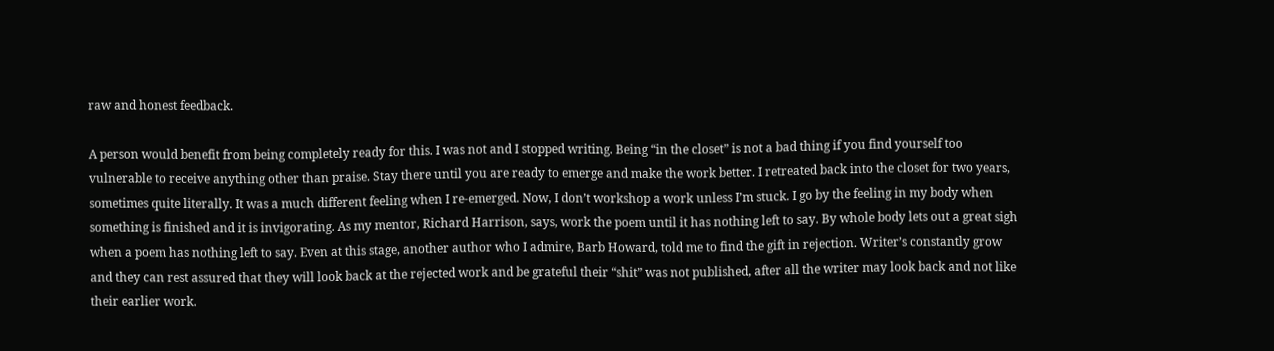raw and honest feedback.

A person would benefit from being completely ready for this. I was not and I stopped writing. Being “in the closet” is not a bad thing if you find yourself too vulnerable to receive anything other than praise. Stay there until you are ready to emerge and make the work better. I retreated back into the closet for two years, sometimes quite literally. It was a much different feeling when I re-emerged. Now, I don’t workshop a work unless I’m stuck. I go by the feeling in my body when something is finished and it is invigorating. As my mentor, Richard Harrison, says, work the poem until it has nothing left to say. By whole body lets out a great sigh when a poem has nothing left to say. Even at this stage, another author who I admire, Barb Howard, told me to find the gift in rejection. Writer’s constantly grow and they can rest assured that they will look back at the rejected work and be grateful their “shit” was not published, after all the writer may look back and not like their earlier work.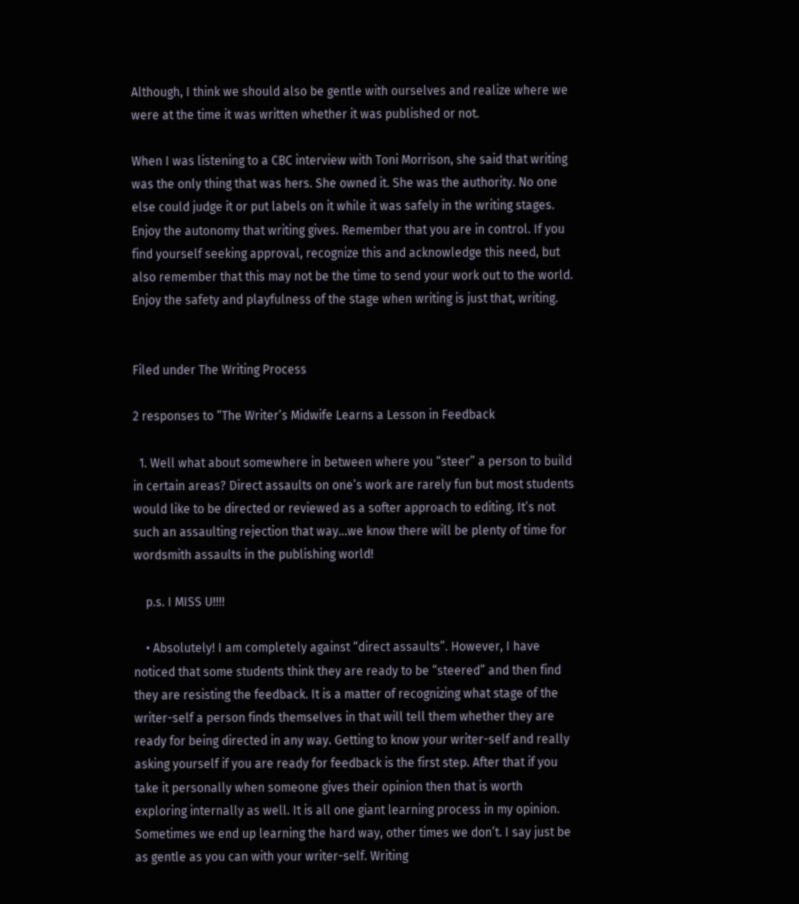Although, I think we should also be gentle with ourselves and realize where we were at the time it was written whether it was published or not.

When I was listening to a CBC interview with Toni Morrison, she said that writing was the only thing that was hers. She owned it. She was the authority. No one else could judge it or put labels on it while it was safely in the writing stages. Enjoy the autonomy that writing gives. Remember that you are in control. If you find yourself seeking approval, recognize this and acknowledge this need, but also remember that this may not be the time to send your work out to the world. Enjoy the safety and playfulness of the stage when writing is just that, writing.


Filed under The Writing Process

2 responses to “The Writer’s Midwife Learns a Lesson in Feedback

  1. Well what about somewhere in between where you “steer” a person to build in certain areas? Direct assaults on one’s work are rarely fun but most students would like to be directed or reviewed as a softer approach to editing. It’s not such an assaulting rejection that way…we know there will be plenty of time for wordsmith assaults in the publishing world!

    p.s. I MISS U!!!!

    • Absolutely! I am completely against “direct assaults”. However, I have noticed that some students think they are ready to be “steered” and then find they are resisting the feedback. It is a matter of recognizing what stage of the writer-self a person finds themselves in that will tell them whether they are ready for being directed in any way. Getting to know your writer-self and really asking yourself if you are ready for feedback is the first step. After that if you take it personally when someone gives their opinion then that is worth exploring internally as well. It is all one giant learning process in my opinion. Sometimes we end up learning the hard way, other times we don’t. I say just be as gentle as you can with your writer-self. Writing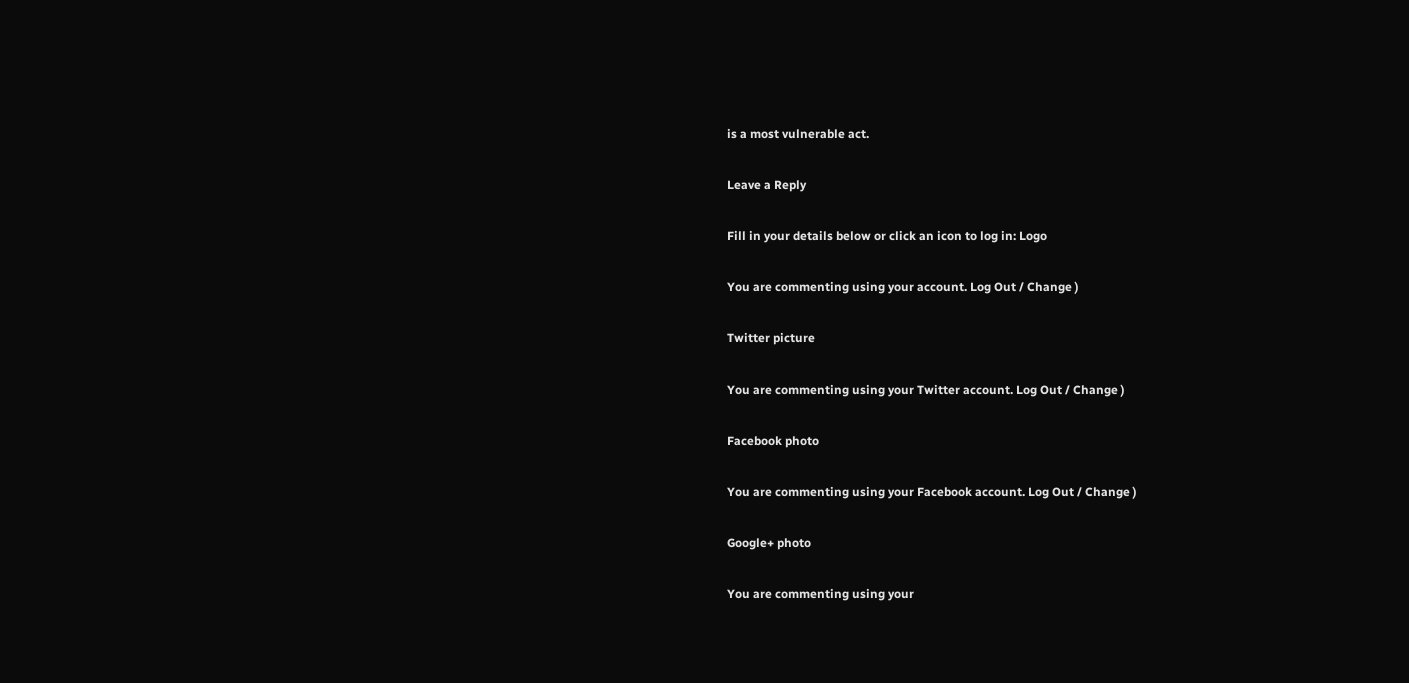is a most vulnerable act.

Leave a Reply

Fill in your details below or click an icon to log in: Logo

You are commenting using your account. Log Out / Change )

Twitter picture

You are commenting using your Twitter account. Log Out / Change )

Facebook photo

You are commenting using your Facebook account. Log Out / Change )

Google+ photo

You are commenting using your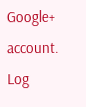Google+ account. Log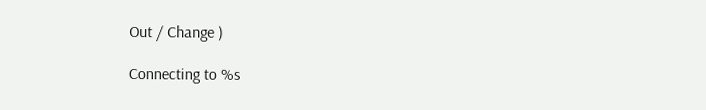Out / Change )

Connecting to %s